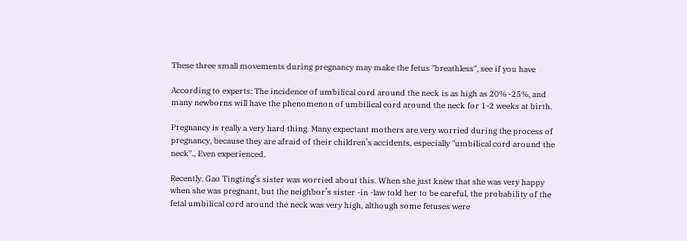These three small movements during pregnancy may make the fetus "breathless", see if you have

According to experts: The incidence of umbilical cord around the neck is as high as 20% -25%, and many newborns will have the phenomenon of umbilical cord around the neck for 1-2 weeks at birth.

Pregnancy is really a very hard thing. Many expectant mothers are very worried during the process of pregnancy, because they are afraid of their children’s accidents, especially "umbilical cord around the neck"., Even experienced.

Recently, Gao Tingting’s sister was worried about this. When she just knew that she was very happy when she was pregnant, but the neighbor’s sister -in -law told her to be careful, the probability of the fetal umbilical cord around the neck was very high, although some fetuses were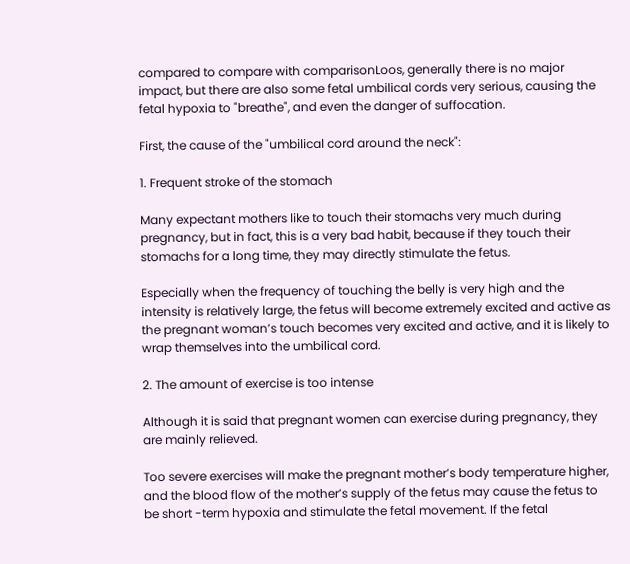compared to compare with comparisonLoos, generally there is no major impact, but there are also some fetal umbilical cords very serious, causing the fetal hypoxia to "breathe", and even the danger of suffocation.

First, the cause of the "umbilical cord around the neck":

1. Frequent stroke of the stomach

Many expectant mothers like to touch their stomachs very much during pregnancy, but in fact, this is a very bad habit, because if they touch their stomachs for a long time, they may directly stimulate the fetus.

Especially when the frequency of touching the belly is very high and the intensity is relatively large, the fetus will become extremely excited and active as the pregnant woman’s touch becomes very excited and active, and it is likely to wrap themselves into the umbilical cord.

2. The amount of exercise is too intense

Although it is said that pregnant women can exercise during pregnancy, they are mainly relieved.

Too severe exercises will make the pregnant mother’s body temperature higher, and the blood flow of the mother’s supply of the fetus may cause the fetus to be short -term hypoxia and stimulate the fetal movement. If the fetal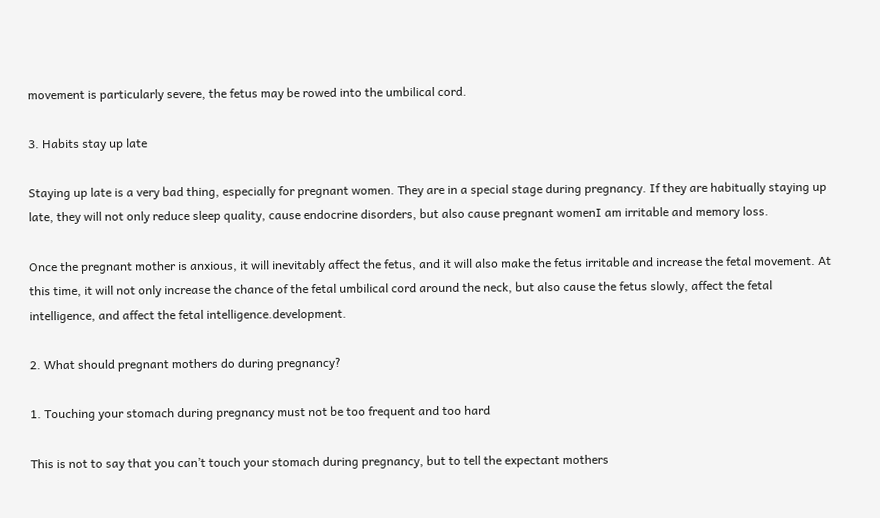movement is particularly severe, the fetus may be rowed into the umbilical cord.

3. Habits stay up late

Staying up late is a very bad thing, especially for pregnant women. They are in a special stage during pregnancy. If they are habitually staying up late, they will not only reduce sleep quality, cause endocrine disorders, but also cause pregnant womenI am irritable and memory loss.

Once the pregnant mother is anxious, it will inevitably affect the fetus, and it will also make the fetus irritable and increase the fetal movement. At this time, it will not only increase the chance of the fetal umbilical cord around the neck, but also cause the fetus slowly, affect the fetal intelligence, and affect the fetal intelligence.development.

2. What should pregnant mothers do during pregnancy?

1. Touching your stomach during pregnancy must not be too frequent and too hard

This is not to say that you can’t touch your stomach during pregnancy, but to tell the expectant mothers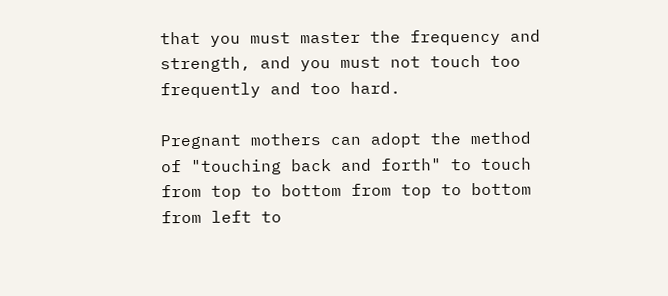that you must master the frequency and strength, and you must not touch too frequently and too hard.

Pregnant mothers can adopt the method of "touching back and forth" to touch from top to bottom from top to bottom from left to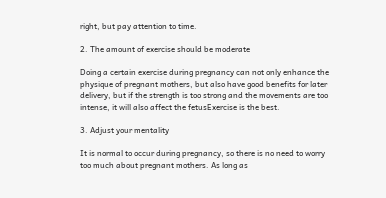right, but pay attention to time.

2. The amount of exercise should be moderate

Doing a certain exercise during pregnancy can not only enhance the physique of pregnant mothers, but also have good benefits for later delivery, but if the strength is too strong and the movements are too intense, it will also affect the fetusExercise is the best.

3. Adjust your mentality

It is normal to occur during pregnancy, so there is no need to worry too much about pregnant mothers. As long as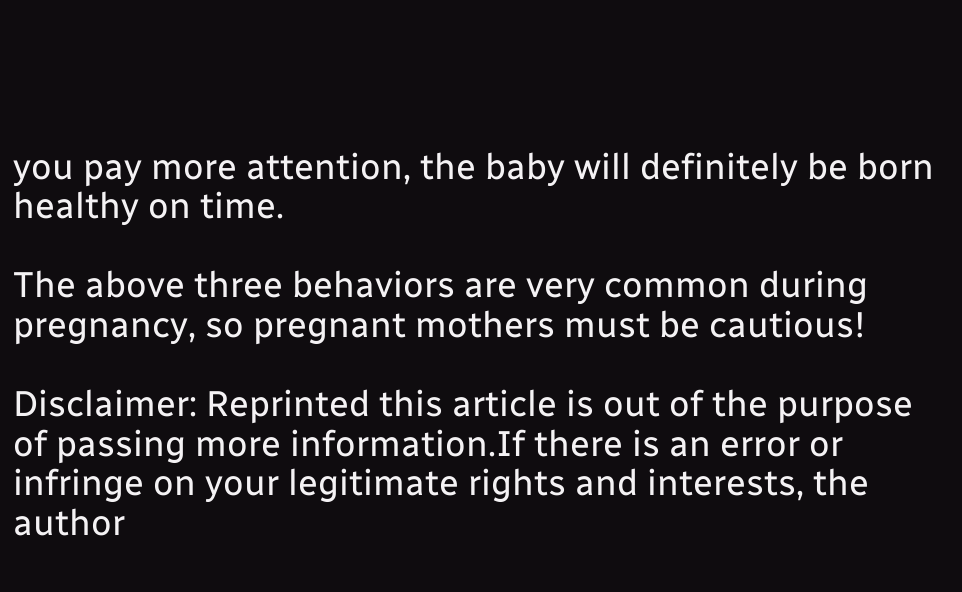you pay more attention, the baby will definitely be born healthy on time.

The above three behaviors are very common during pregnancy, so pregnant mothers must be cautious!

Disclaimer: Reprinted this article is out of the purpose of passing more information.If there is an error or infringe on your legitimate rights and interests, the author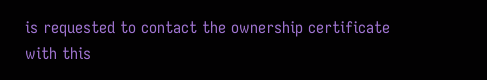is requested to contact the ownership certificate with this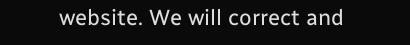website. We will correct and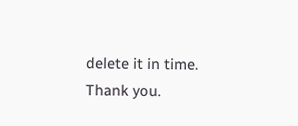delete it in time. Thank you.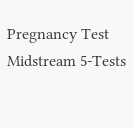Pregnancy Test Midstream 5-Tests